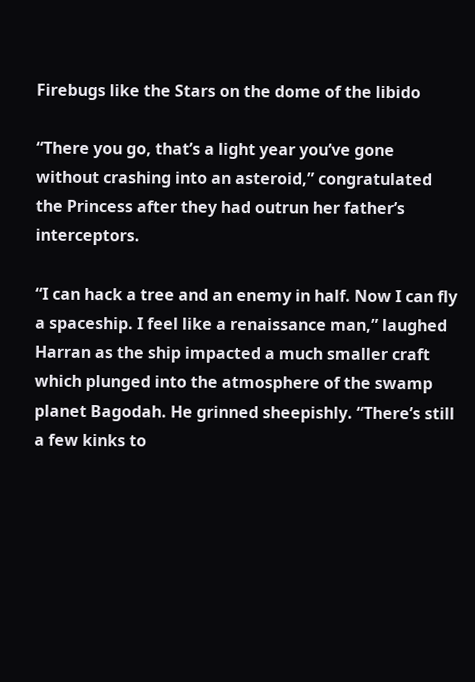Firebugs like the Stars on the dome of the libido

“There you go, that’s a light year you’ve gone without crashing into an asteroid,” congratulated the Princess after they had outrun her father’s interceptors.

“I can hack a tree and an enemy in half. Now I can fly a spaceship. I feel like a renaissance man,” laughed Harran as the ship impacted a much smaller craft which plunged into the atmosphere of the swamp planet Bagodah. He grinned sheepishly. “There’s still a few kinks to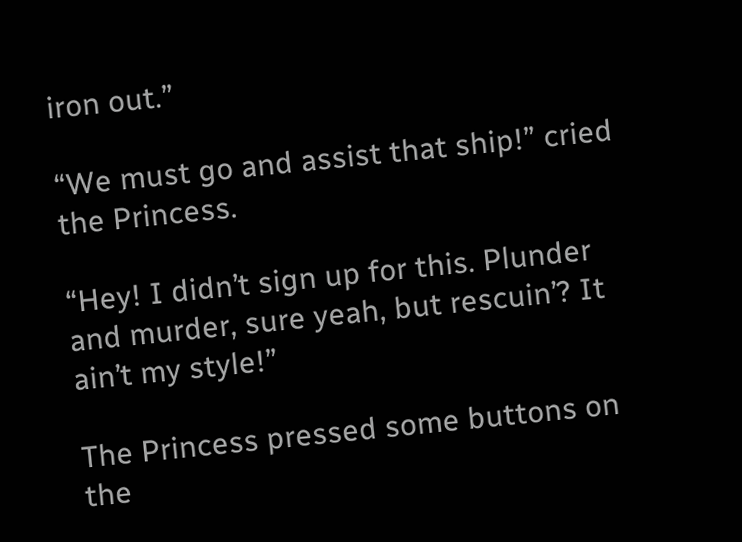iron out.”

“We must go and assist that ship!” cried the Princess.

“Hey! I didn’t sign up for this. Plunder and murder, sure yeah, but rescuin’? It ain’t my style!”

The Princess pressed some buttons on the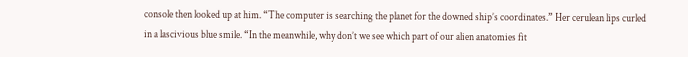console then looked up at him. “The computer is searching the planet for the downed ship’s coordinates.” Her cerulean lips curled in a lascivious blue smile. “In the meanwhile, why don’t we see which part of our alien anatomies fit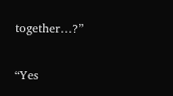together…?”

“Yes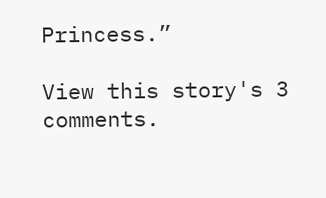Princess.”

View this story's 3 comments.